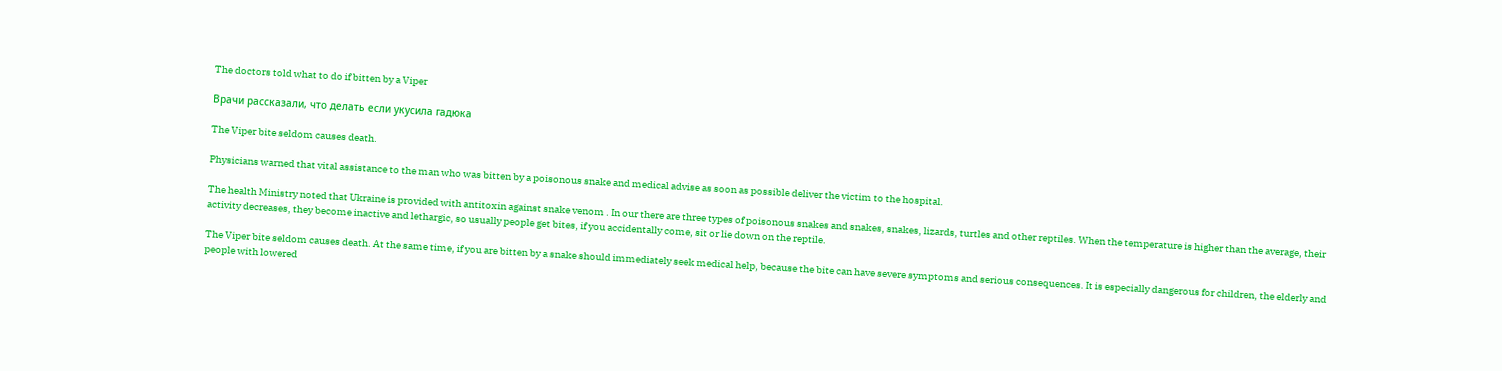The doctors told what to do if bitten by a Viper

Врачи рассказали, что делать если укусила гадюка

The Viper bite seldom causes death.

Physicians warned that vital assistance to the man who was bitten by a poisonous snake and medical advise as soon as possible deliver the victim to the hospital.

The health Ministry noted that Ukraine is provided with antitoxin against snake venom . In our there are three types of poisonous snakes and snakes, snakes, lizards, turtles and other reptiles. When the temperature is higher than the average, their activity decreases, they become inactive and lethargic, so usually people get bites, if you accidentally come, sit or lie down on the reptile.

The Viper bite seldom causes death. At the same time, if you are bitten by a snake should immediately seek medical help, because the bite can have severe symptoms and serious consequences. It is especially dangerous for children, the elderly and people with lowered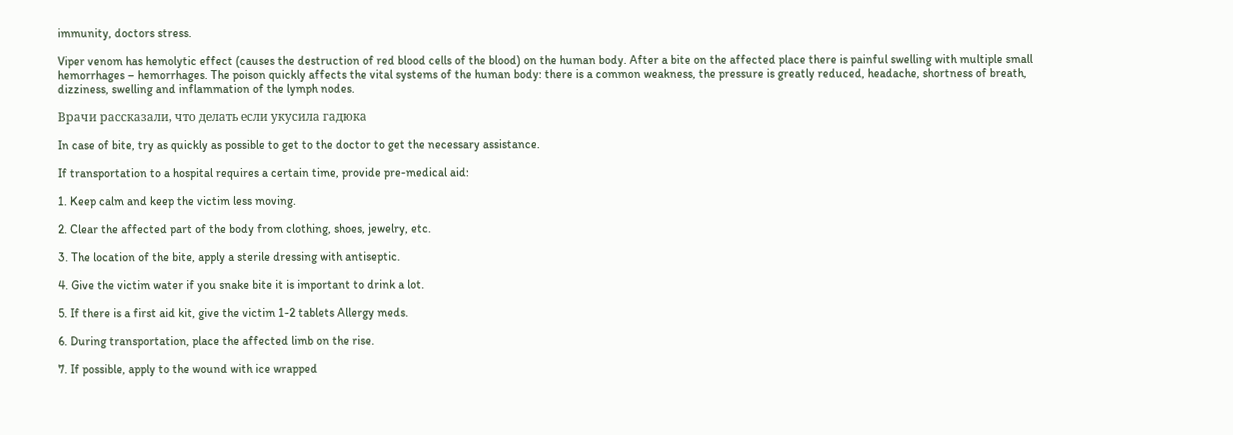immunity, doctors stress.

Viper venom has hemolytic effect (causes the destruction of red blood cells of the blood) on the human body. After a bite on the affected place there is painful swelling with multiple small hemorrhages – hemorrhages. The poison quickly affects the vital systems of the human body: there is a common weakness, the pressure is greatly reduced, headache, shortness of breath, dizziness, swelling and inflammation of the lymph nodes.

Врачи рассказали, что делать если укусила гадюка

In case of bite, try as quickly as possible to get to the doctor to get the necessary assistance.

If transportation to a hospital requires a certain time, provide pre-medical aid:

1. Keep calm and keep the victim less moving.

2. Clear the affected part of the body from clothing, shoes, jewelry, etc.

3. The location of the bite, apply a sterile dressing with antiseptic.

4. Give the victim water if you snake bite it is important to drink a lot.

5. If there is a first aid kit, give the victim 1-2 tablets Allergy meds.

6. During transportation, place the affected limb on the rise.

7. If possible, apply to the wound with ice wrapped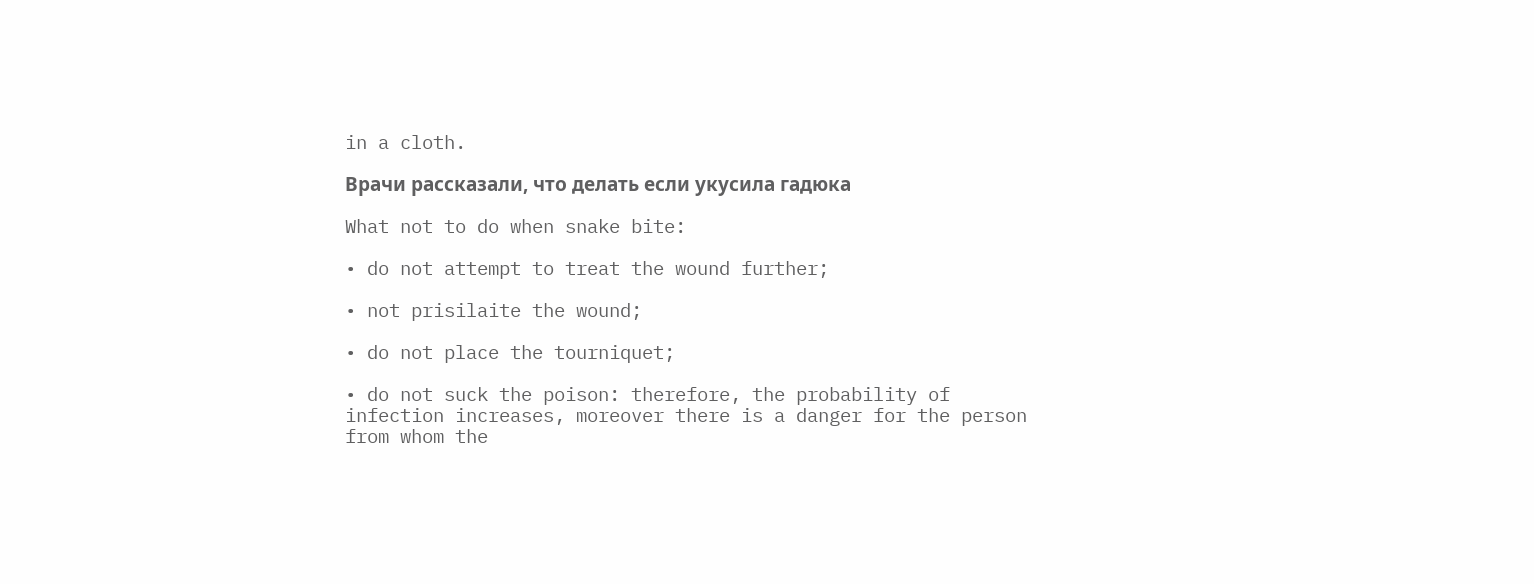in a cloth.

Врачи рассказали, что делать если укусила гадюка

What not to do when snake bite:

• do not attempt to treat the wound further;

• not prisilaite the wound;

• do not place the tourniquet;

• do not suck the poison: therefore, the probability of infection increases, moreover there is a danger for the person from whom the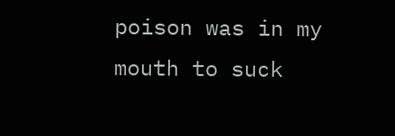poison was in my mouth to suck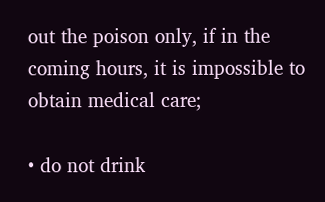out the poison only, if in the coming hours, it is impossible to obtain medical care;

• do not drink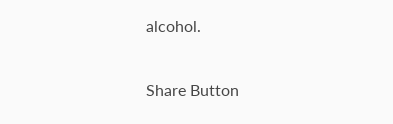alcohol.

Share Button